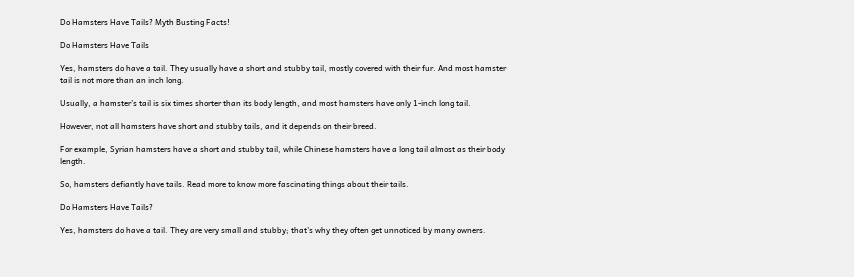Do Hamsters Have Tails? Myth Busting Facts!

Do Hamsters Have Tails

Yes, hamsters do have a tail. They usually have a short and stubby tail, mostly covered with their fur. And most hamster tail is not more than an inch long.

Usually, a hamster’s tail is six times shorter than its body length, and most hamsters have only 1-inch long tail.

However, not all hamsters have short and stubby tails, and it depends on their breed.

For example, Syrian hamsters have a short and stubby tail, while Chinese hamsters have a long tail almost as their body length.

So, hamsters defiantly have tails. Read more to know more fascinating things about their tails.

Do Hamsters Have Tails?

Yes, hamsters do have a tail. They are very small and stubby; that’s why they often get unnoticed by many owners.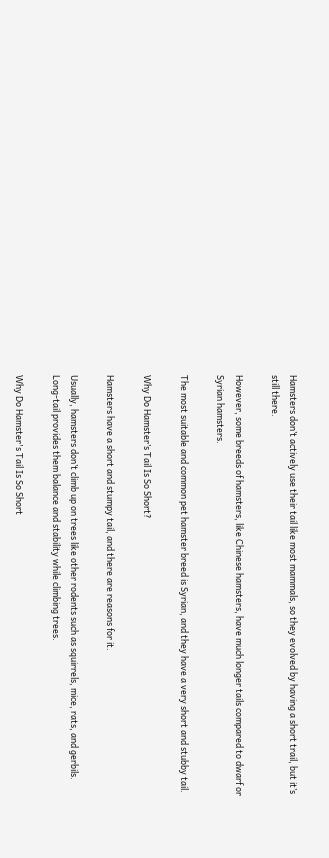Hamsters don’t actively use their tail like most mammals, so they evolved by having a short trail, but it’s still there.

However, some breeds of hamsters, like Chinese hamsters, have much longer tails compared to dwarf or Syrian hamsters.

The most suitable and common pet hamster breed is Syrian, and they have a very short and stubby tail.

Why Do Hamster’s Tail Is So Short?

Hamsters have a short and stumpy tail, and there are reasons for it.

Usually, hamsters don’t climb up on trees like other rodents such as squirrels, mice, rats, and gerbils. Long-tail provides them balance and stability while climbing trees.

Why Do Hamster's Tail Is So Short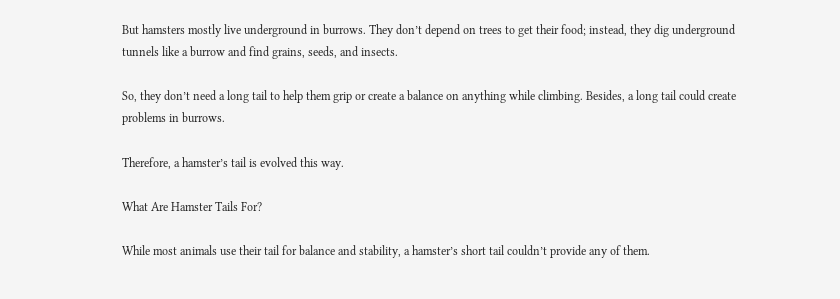But hamsters mostly live underground in burrows. They don’t depend on trees to get their food; instead, they dig underground tunnels like a burrow and find grains, seeds, and insects.

So, they don’t need a long tail to help them grip or create a balance on anything while climbing. Besides, a long tail could create problems in burrows.

Therefore, a hamster’s tail is evolved this way.

What Are Hamster Tails For?

While most animals use their tail for balance and stability, a hamster’s short tail couldn’t provide any of them.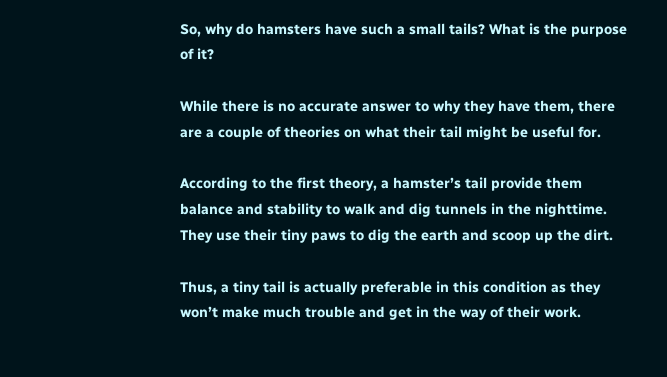So, why do hamsters have such a small tails? What is the purpose of it?

While there is no accurate answer to why they have them, there are a couple of theories on what their tail might be useful for.

According to the first theory, a hamster’s tail provide them balance and stability to walk and dig tunnels in the nighttime. They use their tiny paws to dig the earth and scoop up the dirt.

Thus, a tiny tail is actually preferable in this condition as they won’t make much trouble and get in the way of their work.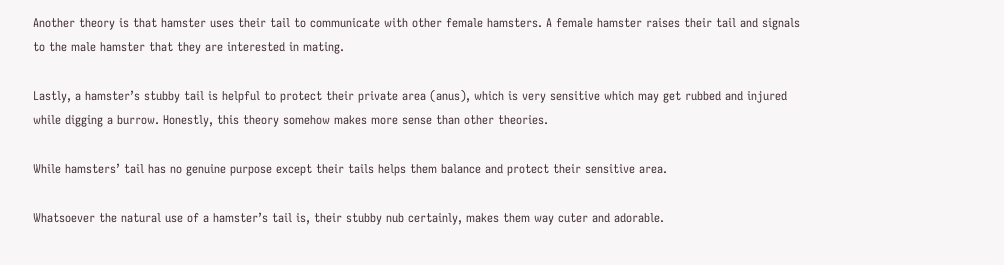Another theory is that hamster uses their tail to communicate with other female hamsters. A female hamster raises their tail and signals to the male hamster that they are interested in mating.

Lastly, a hamster’s stubby tail is helpful to protect their private area (anus), which is very sensitive which may get rubbed and injured while digging a burrow. Honestly, this theory somehow makes more sense than other theories.

While hamsters’ tail has no genuine purpose except their tails helps them balance and protect their sensitive area.

Whatsoever the natural use of a hamster’s tail is, their stubby nub certainly, makes them way cuter and adorable.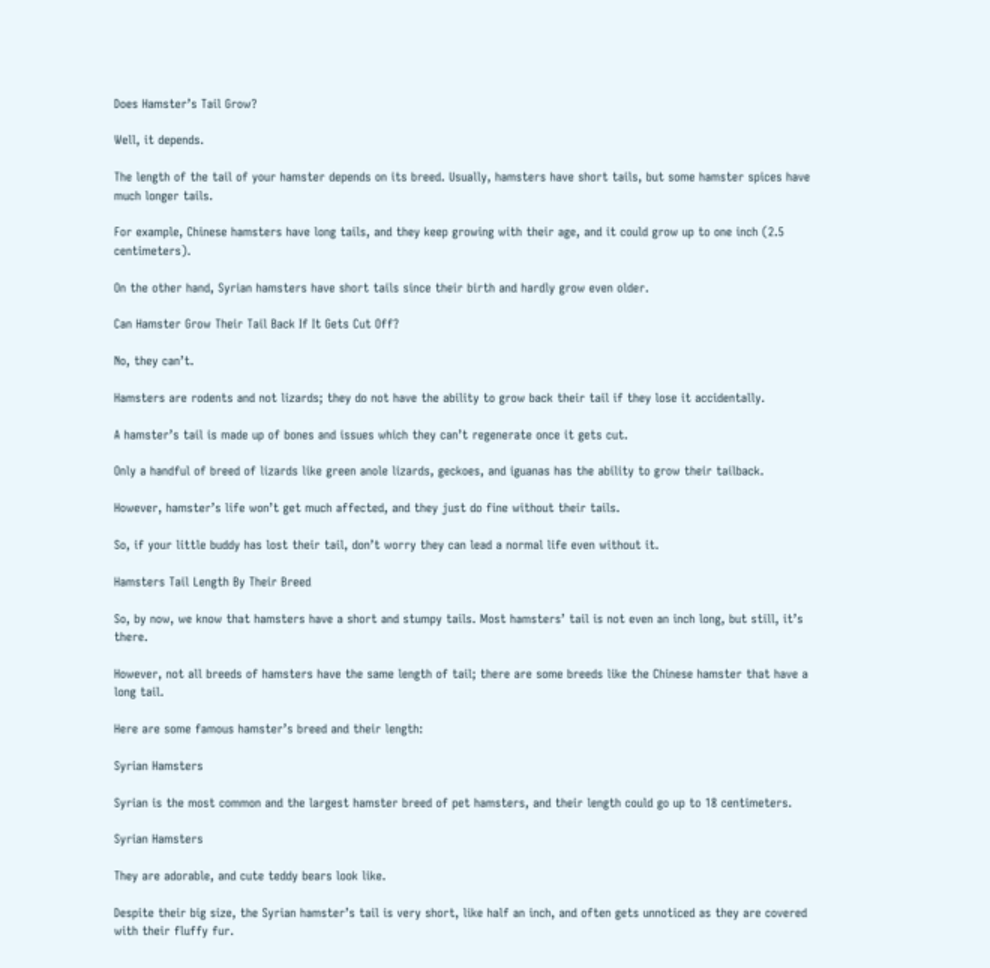Does Hamster’s Tail Grow?

Well, it depends.

The length of the tail of your hamster depends on its breed. Usually, hamsters have short tails, but some hamster spices have much longer tails.

For example, Chinese hamsters have long tails, and they keep growing with their age, and it could grow up to one inch (2.5 centimeters).

On the other hand, Syrian hamsters have short tails since their birth and hardly grow even older.

Can Hamster Grow Their Tail Back If It Gets Cut Off?

No, they can’t.

Hamsters are rodents and not lizards; they do not have the ability to grow back their tail if they lose it accidentally.

A hamster’s tail is made up of bones and issues which they can’t regenerate once it gets cut.

Only a handful of breed of lizards like green anole lizards, geckoes, and iguanas has the ability to grow their tailback.

However, hamster’s life won’t get much affected, and they just do fine without their tails.

So, if your little buddy has lost their tail, don’t worry they can lead a normal life even without it.

Hamsters Tail Length By Their Breed

So, by now, we know that hamsters have a short and stumpy tails. Most hamsters’ tail is not even an inch long, but still, it’s there.

However, not all breeds of hamsters have the same length of tail; there are some breeds like the Chinese hamster that have a long tail.

Here are some famous hamster’s breed and their length:

Syrian Hamsters

Syrian is the most common and the largest hamster breed of pet hamsters, and their length could go up to 18 centimeters.

Syrian Hamsters

They are adorable, and cute teddy bears look like.

Despite their big size, the Syrian hamster’s tail is very short, like half an inch, and often gets unnoticed as they are covered with their fluffy fur.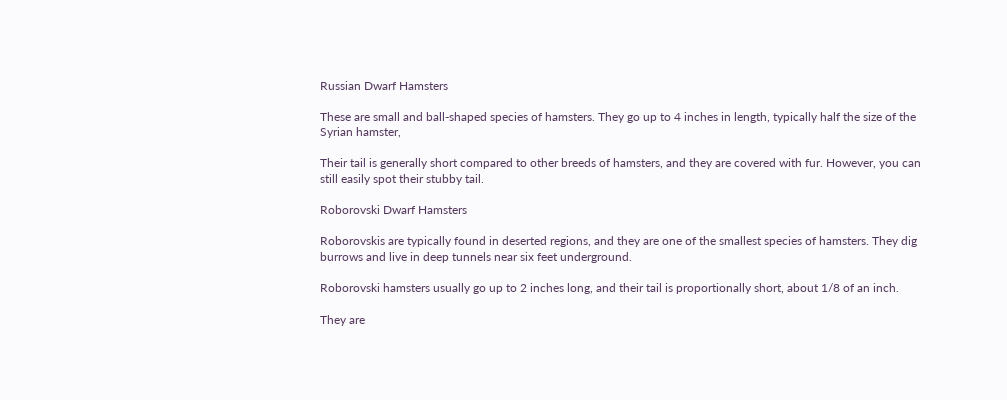Russian Dwarf Hamsters

These are small and ball-shaped species of hamsters. They go up to 4 inches in length, typically half the size of the Syrian hamster,

Their tail is generally short compared to other breeds of hamsters, and they are covered with fur. However, you can still easily spot their stubby tail.

Roborovski Dwarf Hamsters

Roborovskis are typically found in deserted regions, and they are one of the smallest species of hamsters. They dig burrows and live in deep tunnels near six feet underground.

Roborovski hamsters usually go up to 2 inches long, and their tail is proportionally short, about 1/8 of an inch.

They are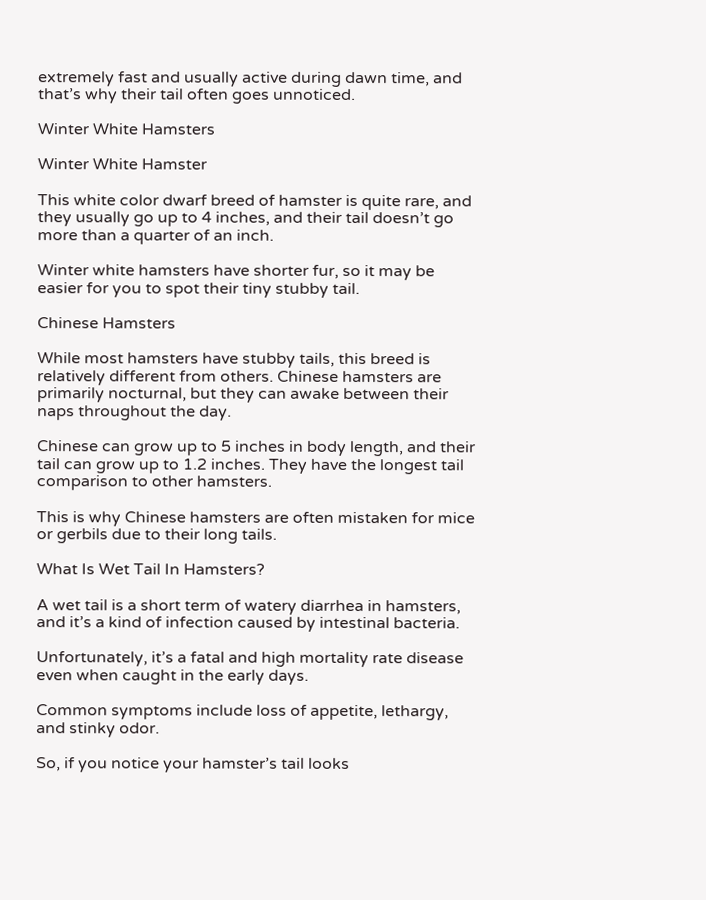extremely fast and usually active during dawn time, and that’s why their tail often goes unnoticed.

Winter White Hamsters

Winter White Hamster

This white color dwarf breed of hamster is quite rare, and they usually go up to 4 inches, and their tail doesn’t go more than a quarter of an inch.

Winter white hamsters have shorter fur, so it may be easier for you to spot their tiny stubby tail.

Chinese Hamsters

While most hamsters have stubby tails, this breed is relatively different from others. Chinese hamsters are primarily nocturnal, but they can awake between their naps throughout the day.

Chinese can grow up to 5 inches in body length, and their tail can grow up to 1.2 inches. They have the longest tail comparison to other hamsters.

This is why Chinese hamsters are often mistaken for mice or gerbils due to their long tails.

What Is Wet Tail In Hamsters?

A wet tail is a short term of watery diarrhea in hamsters, and it’s a kind of infection caused by intestinal bacteria.

Unfortunately, it’s a fatal and high mortality rate disease even when caught in the early days.

Common symptoms include loss of appetite, lethargy, and stinky odor.

So, if you notice your hamster’s tail looks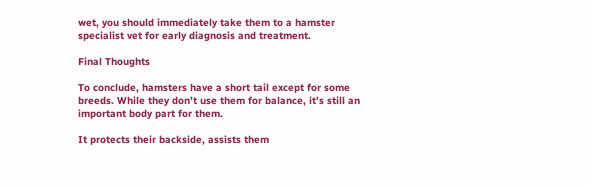wet, you should immediately take them to a hamster specialist vet for early diagnosis and treatment.

Final Thoughts

To conclude, hamsters have a short tail except for some breeds. While they don’t use them for balance, it’s still an important body part for them.

It protects their backside, assists them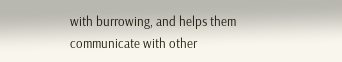with burrowing, and helps them communicate with other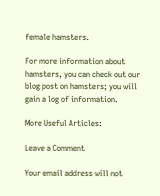female hamsters.

For more information about hamsters, you can check out our blog post on hamsters; you will gain a log of information.

More Useful Articles:

Leave a Comment

Your email address will not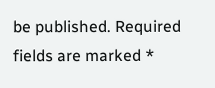be published. Required fields are marked *